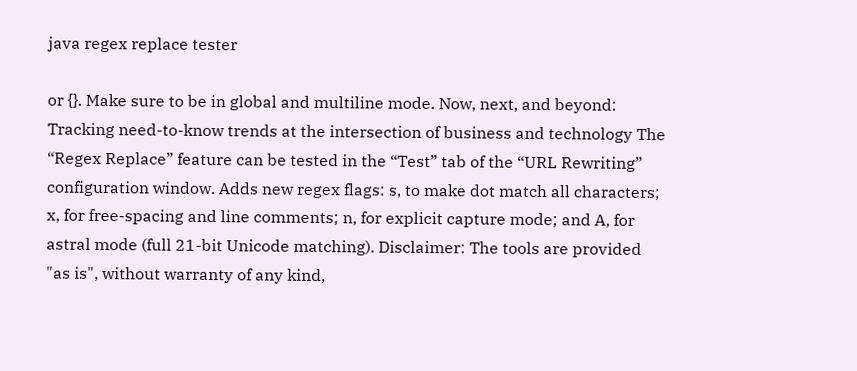java regex replace tester

or {}. Make sure to be in global and multiline mode. Now, next, and beyond: Tracking need-to-know trends at the intersection of business and technology The “Regex Replace” feature can be tested in the “Test” tab of the “URL Rewriting” configuration window. Adds new regex flags: s, to make dot match all characters; x, for free-spacing and line comments; n, for explicit capture mode; and A, for astral mode (full 21-bit Unicode matching). Disclaimer: The tools are provided "as is", without warranty of any kind,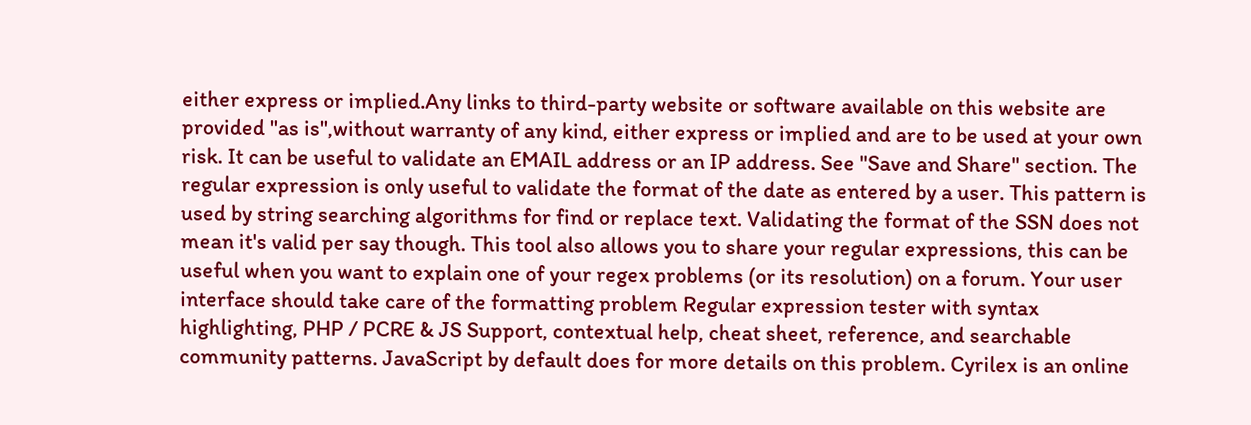either express or implied.Any links to third-party website or software available on this website are provided "as is",without warranty of any kind, either express or implied and are to be used at your own risk. It can be useful to validate an EMAIL address or an IP address. See "Save and Share" section. The regular expression is only useful to validate the format of the date as entered by a user. This pattern is used by string searching algorithms for find or replace text. Validating the format of the SSN does not mean it's valid per say though. This tool also allows you to share your regular expressions, this can be useful when you want to explain one of your regex problems (or its resolution) on a forum. Your user interface should take care of the formatting problem Regular expression tester with syntax highlighting, PHP / PCRE & JS Support, contextual help, cheat sheet, reference, and searchable community patterns. JavaScript by default does for more details on this problem. Cyrilex is an online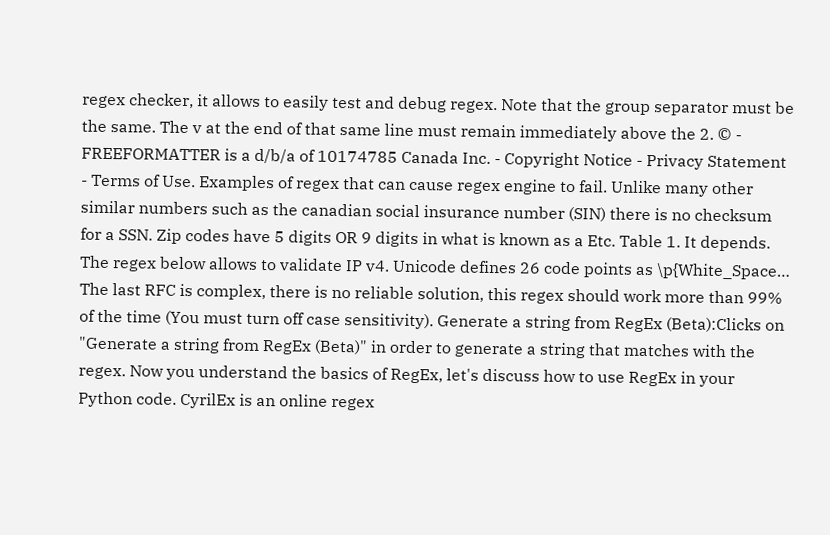regex checker, it allows to easily test and debug regex. Note that the group separator must be the same. The v at the end of that same line must remain immediately above the 2. © - FREEFORMATTER is a d/b/a of 10174785 Canada Inc. - Copyright Notice - Privacy Statement - Terms of Use. Examples of regex that can cause regex engine to fail. Unlike many other similar numbers such as the canadian social insurance number (SIN) there is no checksum for a SSN. Zip codes have 5 digits OR 9 digits in what is known as a Etc. Table 1. It depends. The regex below allows to validate IP v4. Unicode defines 26 code points as \p{White_Space… The last RFC is complex, there is no reliable solution, this regex should work more than 99% of the time (You must turn off case sensitivity). Generate a string from RegEx (Beta):Clicks on "Generate a string from RegEx (Beta)" in order to generate a string that matches with the regex. Now you understand the basics of RegEx, let's discuss how to use RegEx in your Python code. CyrilEx is an online regex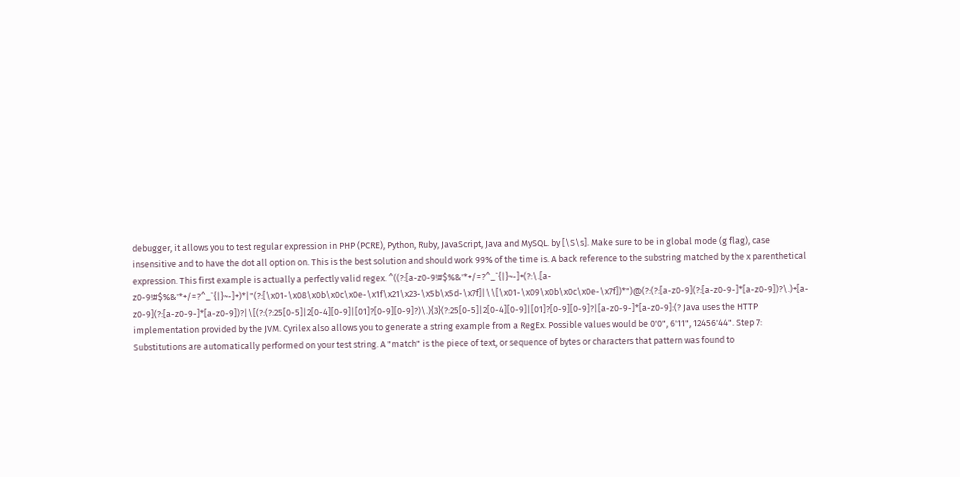debugger, it allows you to test regular expression in PHP (PCRE), Python, Ruby, JavaScript, Java and MySQL. by [\S\s]. Make sure to be in global mode (g flag), case insensitive and to have the dot all option on. This is the best solution and should work 99% of the time is. A back reference to the substring matched by the x parenthetical expression. This first example is actually a perfectly valid regex. ^((?:[a-z0-9!#$%&'*+/=?^_`{|}~-]+(?:\.[a-z0-9!#$%&'*+/=?^_`{|}~-]+)*|"(?:[\x01-\x08\x0b\x0c\x0e-\x1f\x21\x23-\x5b\x5d-\x7f]|\\[\x01-\x09\x0b\x0c\x0e-\x7f])*")@(?:(?:[a-z0-9](?:[a-z0-9-]*[a-z0-9])?\.)+[a-z0-9](?:[a-z0-9-]*[a-z0-9])?|\[(?:(?:25[0-5]|2[0-4][0-9]|[01]?[0-9][0-9]?)\.){3}(?:25[0-5]|2[0-4][0-9]|[01]?[0-9][0-9]?|[a-z0-9-]*[a-z0-9]:(? Java uses the HTTP implementation provided by the JVM. Cyrilex also allows you to generate a string example from a RegEx. Possible values would be 0'0", 6'11", 12456'44". Step 7: Substitutions are automatically performed on your test string. A "match" is the piece of text, or sequence of bytes or characters that pattern was found to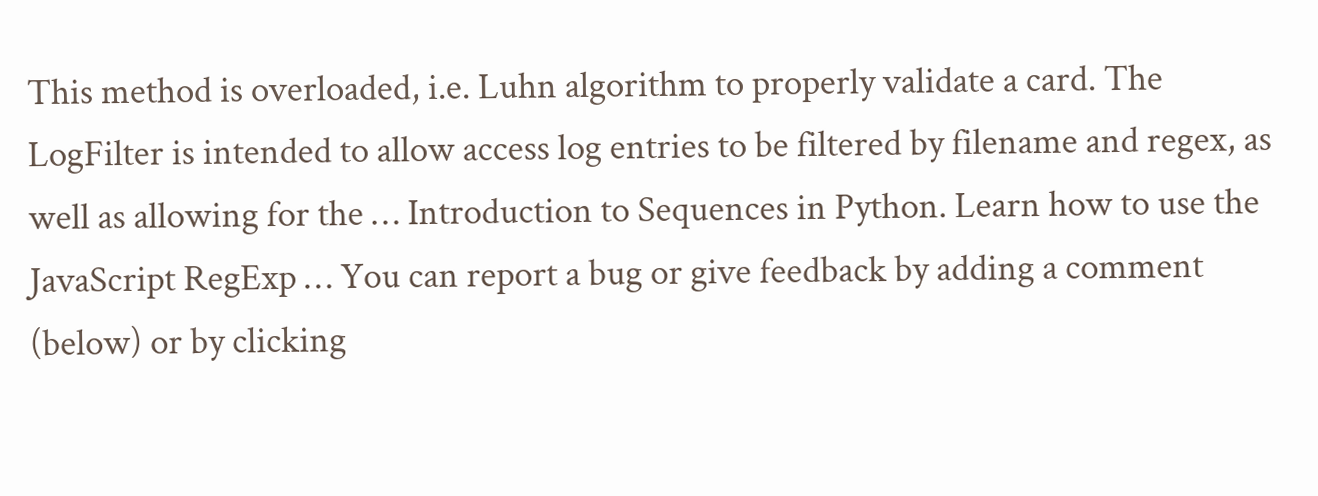This method is overloaded, i.e. Luhn algorithm to properly validate a card. The LogFilter is intended to allow access log entries to be filtered by filename and regex, as well as allowing for the … Introduction to Sequences in Python. Learn how to use the JavaScript RegExp … You can report a bug or give feedback by adding a comment (below) or by clicking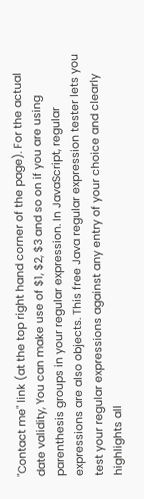"Contact me" link (at the top right hand corner of the page). For the actual date validity, You can make use of $1, $2, $3 and so on if you are using parenthesis groups in your regular expression. In JavaScript, regular expressions are also objects. This free Java regular expression tester lets you test your regular expressions against any entry of your choice and clearly highlights all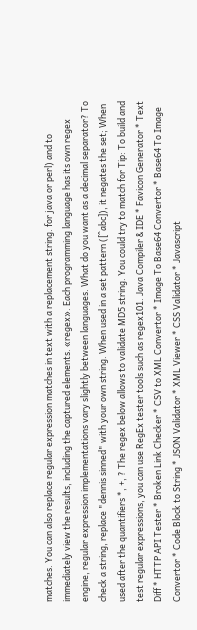matches. You can also replace regular expression matches in text with a replacement string. for java or perl) and to immediately view the results, including the captured elements. «regex». Each programming language has its own regex engine, regular expression implementations vary slightly between languages. What do you want as a decimal separator? To check a string, replace "dennis sinned" with your own string. When used in a set pattern ([^abc]), it negates the set; When used after the quantifiers *, +, ? The regex below allows to validate MD5 string. You could try to match for Tip: To build and test regular expressions, you can use RegEx tester tools such as regex101. Java Compiler & IDE * Favicon Generator * Text Diff * HTTP API Tester * Broken Link Checker * CSV to XML Convertor * Image To Base64 Convertor * Base64 To Image Convertor * Code Block to String * JSON Validator * XML Viewer * CSS Validator * Javascript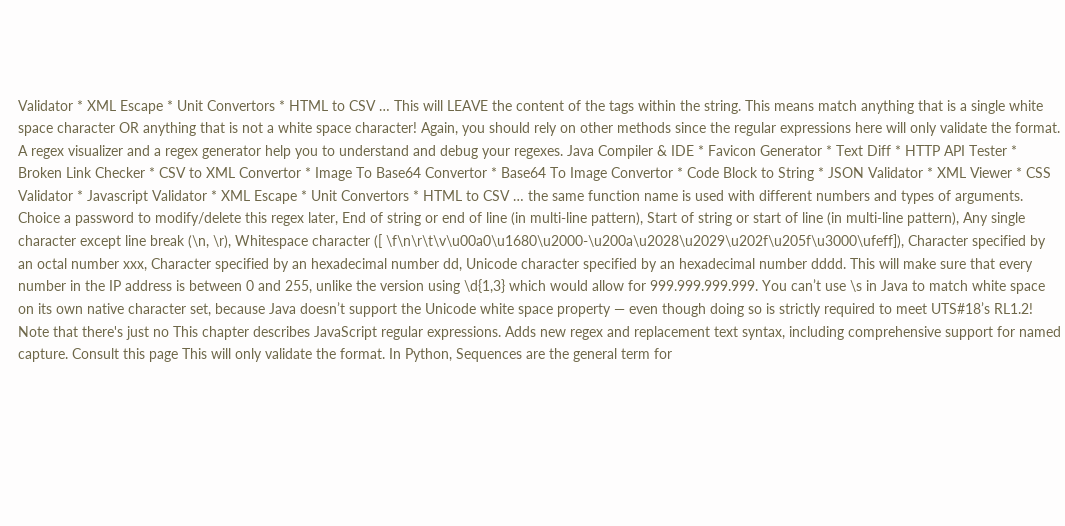Validator * XML Escape * Unit Convertors * HTML to CSV … This will LEAVE the content of the tags within the string. This means match anything that is a single white space character OR anything that is not a white space character! Again, you should rely on other methods since the regular expressions here will only validate the format. A regex visualizer and a regex generator help you to understand and debug your regexes. Java Compiler & IDE * Favicon Generator * Text Diff * HTTP API Tester * Broken Link Checker * CSV to XML Convertor * Image To Base64 Convertor * Base64 To Image Convertor * Code Block to String * JSON Validator * XML Viewer * CSS Validator * Javascript Validator * XML Escape * Unit Convertors * HTML to CSV … the same function name is used with different numbers and types of arguments. Choice a password to modify/delete this regex later, End of string or end of line (in multi-line pattern), Start of string or start of line (in multi-line pattern), Any single character except line break (\n, \r), Whitespace character ([ \f\n\r\t\v\u00a0\u1680\u2000-\u200a\u2028\u2029\u202f\u205f\u3000\ufeff]), Character specified by an octal number xxx, Character specified by an hexadecimal number dd, Unicode character specified by an hexadecimal number dddd. This will make sure that every number in the IP address is between 0 and 255, unlike the version using \d{1,3} which would allow for 999.999.999.999. You can’t use \s in Java to match white space on its own native character set, because Java doesn’t support the Unicode white space property — even though doing so is strictly required to meet UTS#18’s RL1.2! Note that there's just no This chapter describes JavaScript regular expressions. Adds new regex and replacement text syntax, including comprehensive support for named capture. Consult this page This will only validate the format. In Python, Sequences are the general term for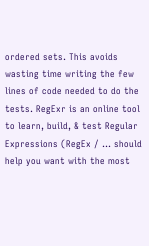ordered sets. This avoids wasting time writing the few lines of code needed to do the tests. RegExr is an online tool to learn, build, & test Regular Expressions (RegEx / … should help you want with the most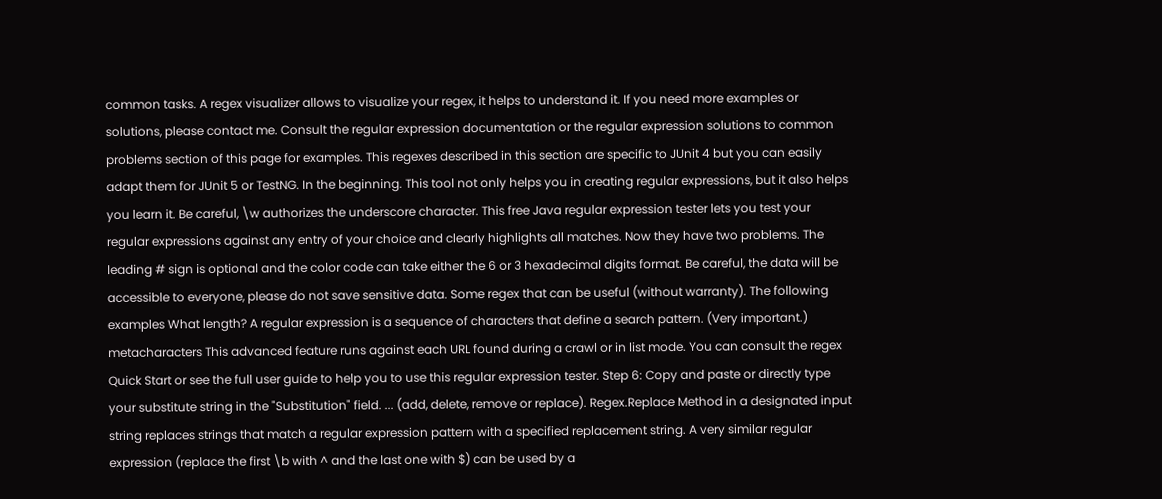common tasks. A regex visualizer allows to visualize your regex, it helps to understand it. If you need more examples or solutions, please contact me. Consult the regular expression documentation or the regular expression solutions to common problems section of this page for examples. This regexes described in this section are specific to JUnit 4 but you can easily adapt them for JUnit 5 or TestNG. In the beginning. This tool not only helps you in creating regular expressions, but it also helps you learn it. Be careful, \w authorizes the underscore character. This free Java regular expression tester lets you test your regular expressions against any entry of your choice and clearly highlights all matches. Now they have two problems. The leading # sign is optional and the color code can take either the 6 or 3 hexadecimal digits format. Be careful, the data will be accessible to everyone, please do not save sensitive data. Some regex that can be useful (without warranty). The following examples What length? A regular expression is a sequence of characters that define a search pattern. (Very important.) metacharacters This advanced feature runs against each URL found during a crawl or in list mode. You can consult the regex Quick Start or see the full user guide to help you to use this regular expression tester. Step 6: Copy and paste or directly type your substitute string in the "Substitution" field. ... (add, delete, remove or replace). Regex.Replace Method in a designated input string replaces strings that match a regular expression pattern with a specified replacement string. A very similar regular expression (replace the first \b with ^ and the last one with $) can be used by a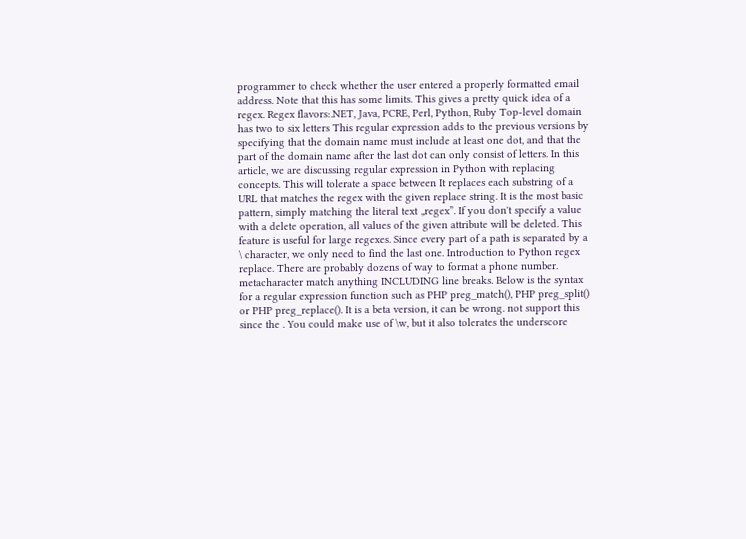programmer to check whether the user entered a properly formatted email address. Note that this has some limits. This gives a pretty quick idea of a regex. Regex flavors:.NET, Java, PCRE, Perl, Python, Ruby Top-level domain has two to six letters This regular expression adds to the previous versions by specifying that the domain name must include at least one dot, and that the part of the domain name after the last dot can only consist of letters. In this article, we are discussing regular expression in Python with replacing concepts. This will tolerate a space between It replaces each substring of a URL that matches the regex with the given replace string. It is the most basic pattern, simply matching the literal text „regex”. If you don't specify a value with a delete operation, all values of the given attribute will be deleted. This feature is useful for large regexes. Since every part of a path is separated by a \ character, we only need to find the last one. Introduction to Python regex replace. There are probably dozens of way to format a phone number. metacharacter match anything INCLUDING line breaks. Below is the syntax for a regular expression function such as PHP preg_match(), PHP preg_split() or PHP preg_replace(). It is a beta version, it can be wrong. not support this since the . You could make use of \w, but it also tolerates the underscore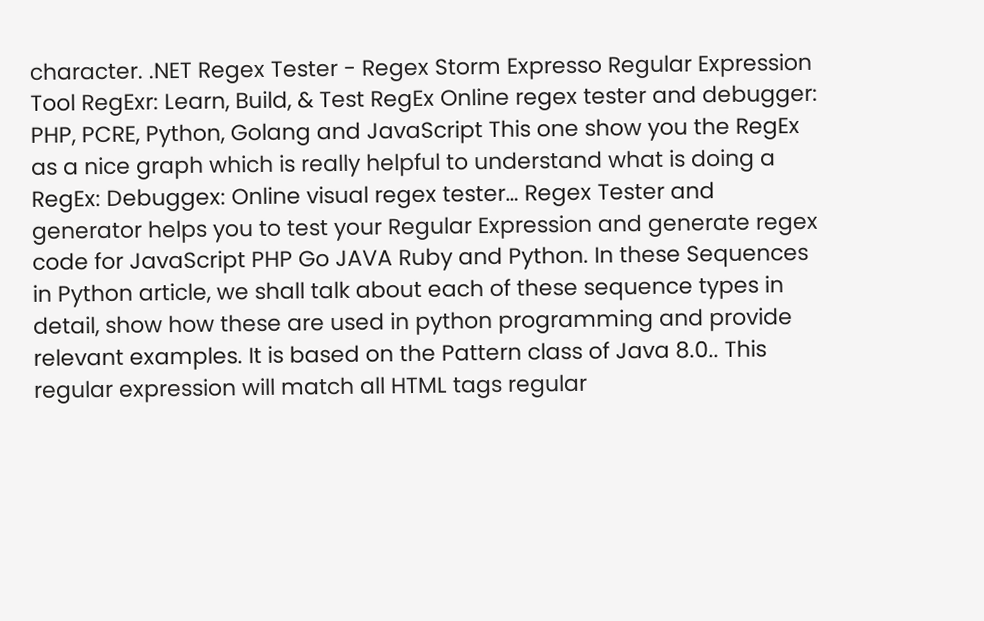character. .NET Regex Tester - Regex Storm Expresso Regular Expression Tool RegExr: Learn, Build, & Test RegEx Online regex tester and debugger: PHP, PCRE, Python, Golang and JavaScript This one show you the RegEx as a nice graph which is really helpful to understand what is doing a RegEx: Debuggex: Online visual regex tester… Regex Tester and generator helps you to test your Regular Expression and generate regex code for JavaScript PHP Go JAVA Ruby and Python. In these Sequences in Python article, we shall talk about each of these sequence types in detail, show how these are used in python programming and provide relevant examples. It is based on the Pattern class of Java 8.0.. This regular expression will match all HTML tags regular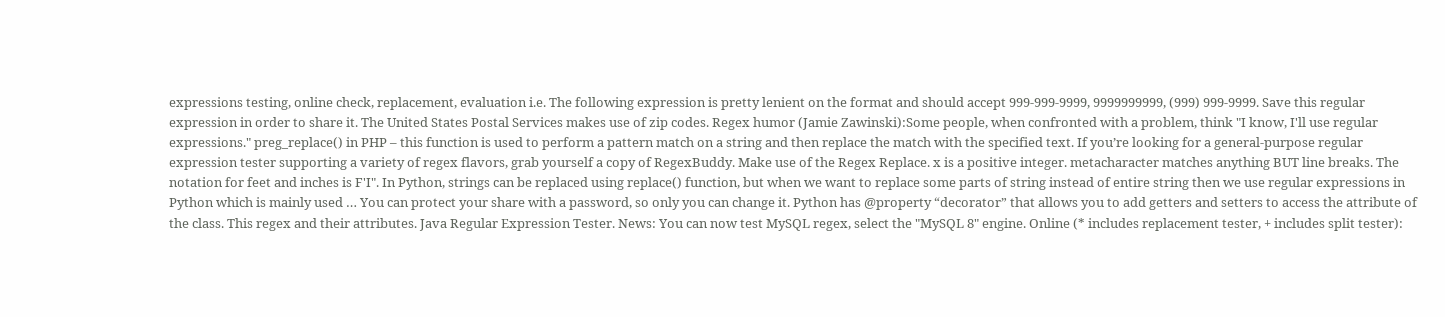expressions testing, online check, replacement, evaluation i.e. The following expression is pretty lenient on the format and should accept 999-999-9999, 9999999999, (999) 999-9999. Save this regular expression in order to share it. The United States Postal Services makes use of zip codes. Regex humor (Jamie Zawinski):Some people, when confronted with a problem, think "I know, I'll use regular expressions." preg_replace() in PHP – this function is used to perform a pattern match on a string and then replace the match with the specified text. If you’re looking for a general-purpose regular expression tester supporting a variety of regex flavors, grab yourself a copy of RegexBuddy. Make use of the Regex Replace. x is a positive integer. metacharacter matches anything BUT line breaks. The notation for feet and inches is F'I". In Python, strings can be replaced using replace() function, but when we want to replace some parts of string instead of entire string then we use regular expressions in Python which is mainly used … You can protect your share with a password, so only you can change it. Python has @property “decorator” that allows you to add getters and setters to access the attribute of the class. This regex and their attributes. Java Regular Expression Tester. News: You can now test MySQL regex, select the "MySQL 8" engine. Online (* includes replacement tester, + includes split tester):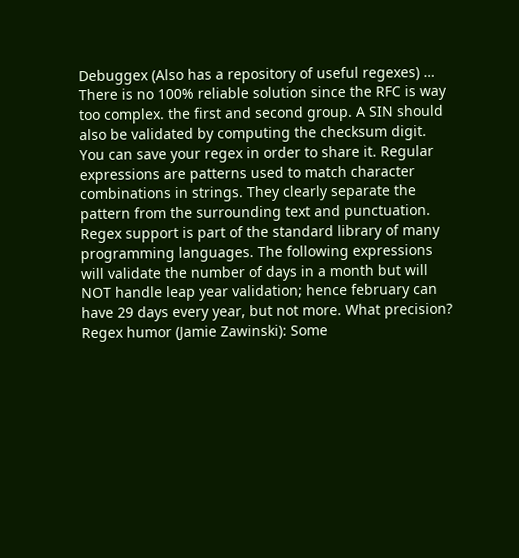Debuggex (Also has a repository of useful regexes) … There is no 100% reliable solution since the RFC is way too complex. the first and second group. A SIN should also be validated by computing the checksum digit. You can save your regex in order to share it. Regular expressions are patterns used to match character combinations in strings. They clearly separate the pattern from the surrounding text and punctuation. Regex support is part of the standard library of many programming languages. The following expressions will validate the number of days in a month but will NOT handle leap year validation; hence february can have 29 days every year, but not more. What precision? Regex humor (Jamie Zawinski): Some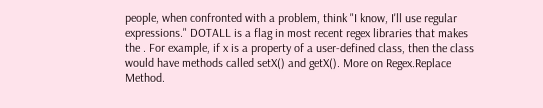people, when confronted with a problem, think "I know, I'll use regular expressions." DOTALL is a flag in most recent regex libraries that makes the . For example, if x is a property of a user-defined class, then the class would have methods called setX() and getX(). More on Regex.Replace Method.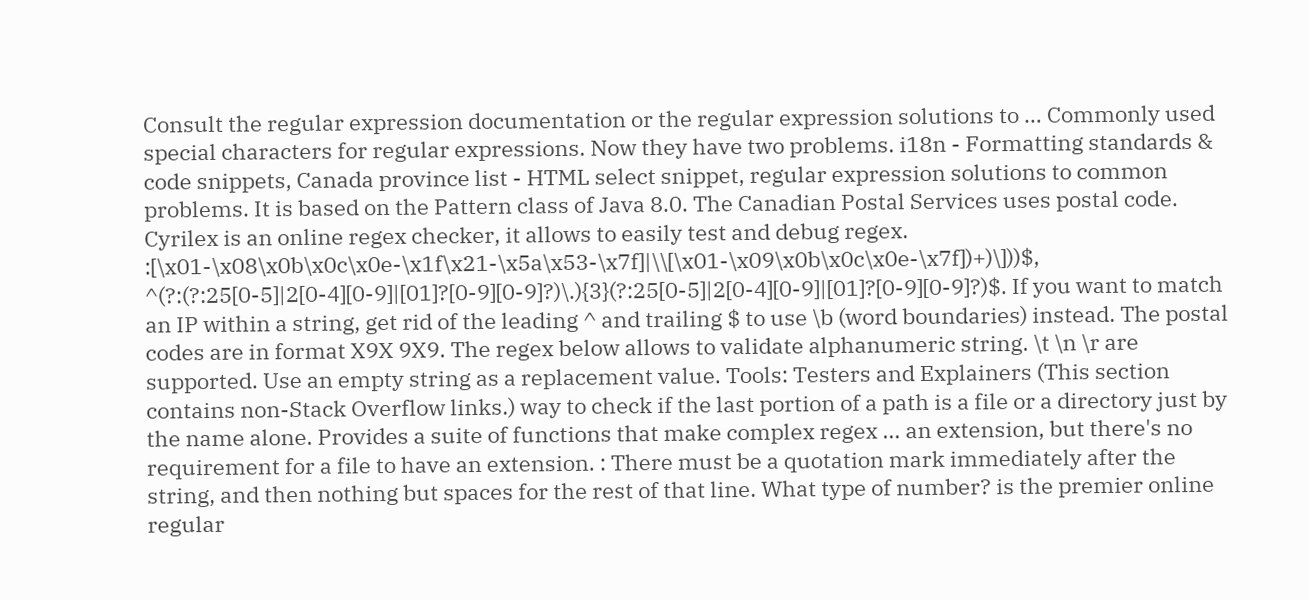Consult the regular expression documentation or the regular expression solutions to … Commonly used special characters for regular expressions. Now they have two problems. i18n - Formatting standards & code snippets, Canada province list - HTML select snippet, regular expression solutions to common problems. It is based on the Pattern class of Java 8.0. The Canadian Postal Services uses postal code. Cyrilex is an online regex checker, it allows to easily test and debug regex. :[\x01-\x08\x0b\x0c\x0e-\x1f\x21-\x5a\x53-\x7f]|\\[\x01-\x09\x0b\x0c\x0e-\x7f])+)\]))$, ^(?:(?:25[0-5]|2[0-4][0-9]|[01]?[0-9][0-9]?)\.){3}(?:25[0-5]|2[0-4][0-9]|[01]?[0-9][0-9]?)$. If you want to match an IP within a string, get rid of the leading ^ and trailing $ to use \b (word boundaries) instead. The postal codes are in format X9X 9X9. The regex below allows to validate alphanumeric string. \t \n \r are supported. Use an empty string as a replacement value. Tools: Testers and Explainers (This section contains non-Stack Overflow links.) way to check if the last portion of a path is a file or a directory just by the name alone. Provides a suite of functions that make complex regex … an extension, but there's no requirement for a file to have an extension. : There must be a quotation mark immediately after the string, and then nothing but spaces for the rest of that line. What type of number? is the premier online regular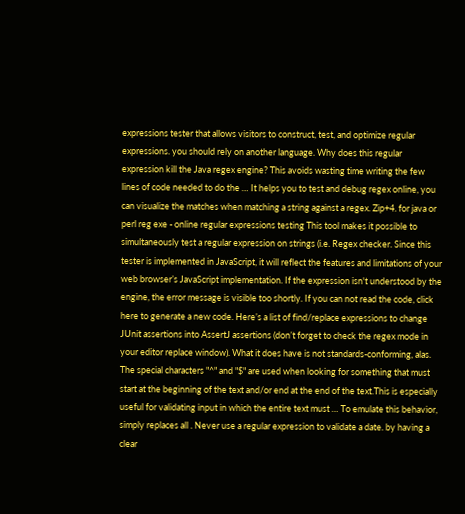expressions tester that allows visitors to construct, test, and optimize regular expressions. you should rely on another language. Why does this regular expression kill the Java regex engine? This avoids wasting time writing the few lines of code needed to do the … It helps you to test and debug regex online, you can visualize the matches when matching a string against a regex. Zip+4. for java or perl reg exe - online regular expressions testing This tool makes it possible to simultaneously test a regular expression on strings (i.e. Regex checker. Since this tester is implemented in JavaScript, it will reflect the features and limitations of your web browser’s JavaScript implementation. If the expression isn't understood by the engine, the error message is visible too shortly. If you can not read the code, click here to generate a new code. Here’s a list of find/replace expressions to change JUnit assertions into AssertJ assertions (don’t forget to check the regex mode in your editor replace window). What it does have is not standards-conforming, alas. The special characters "^" and "$" are used when looking for something that must start at the beginning of the text and/or end at the end of the text.This is especially useful for validating input in which the entire text must … To emulate this behavior, simply replaces all . Never use a regular expression to validate a date. by having a clear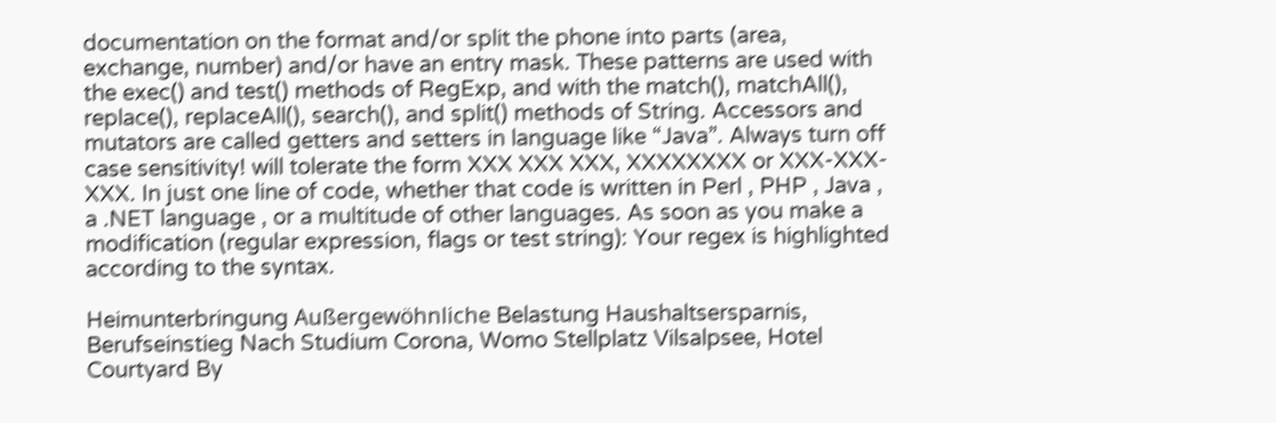documentation on the format and/or split the phone into parts (area, exchange, number) and/or have an entry mask. These patterns are used with the exec() and test() methods of RegExp, and with the match(), matchAll(), replace(), replaceAll(), search(), and split() methods of String. Accessors and mutators are called getters and setters in language like “Java”. Always turn off case sensitivity! will tolerate the form XXX XXX XXX, XXXXXXXX or XXX-XXX-XXX. In just one line of code, whether that code is written in Perl , PHP , Java , a .NET language , or a multitude of other languages. As soon as you make a modification (regular expression, flags or test string): Your regex is highlighted according to the syntax.

Heimunterbringung Außergewöhnliche Belastung Haushaltsersparnis, Berufseinstieg Nach Studium Corona, Womo Stellplatz Vilsalpsee, Hotel Courtyard By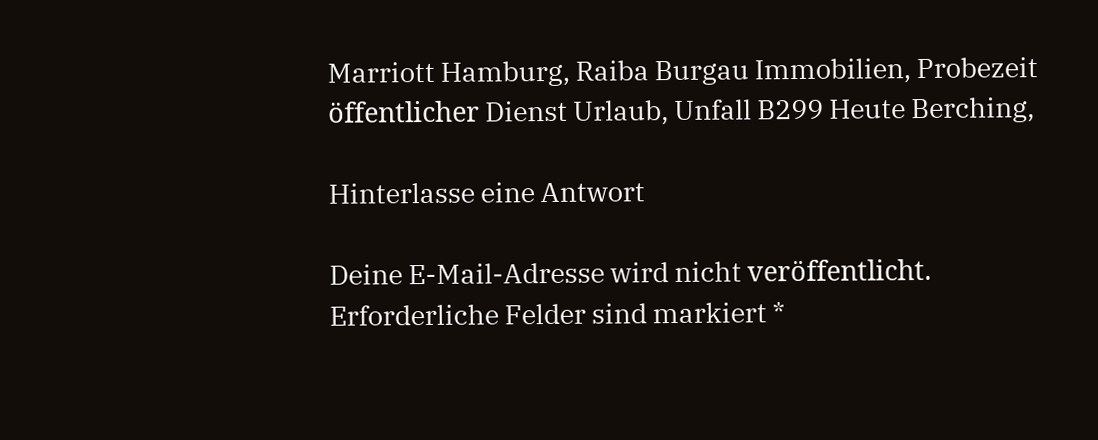Marriott Hamburg, Raiba Burgau Immobilien, Probezeit öffentlicher Dienst Urlaub, Unfall B299 Heute Berching,

Hinterlasse eine Antwort

Deine E-Mail-Adresse wird nicht veröffentlicht. Erforderliche Felder sind markiert *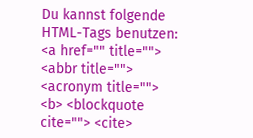Du kannst folgende HTML-Tags benutzen: <a href="" title=""> <abbr title=""> <acronym title=""> <b> <blockquote cite=""> <cite>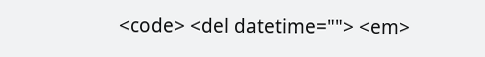<code> <del datetime=""> <em>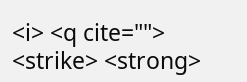<i> <q cite=""> <strike> <strong>